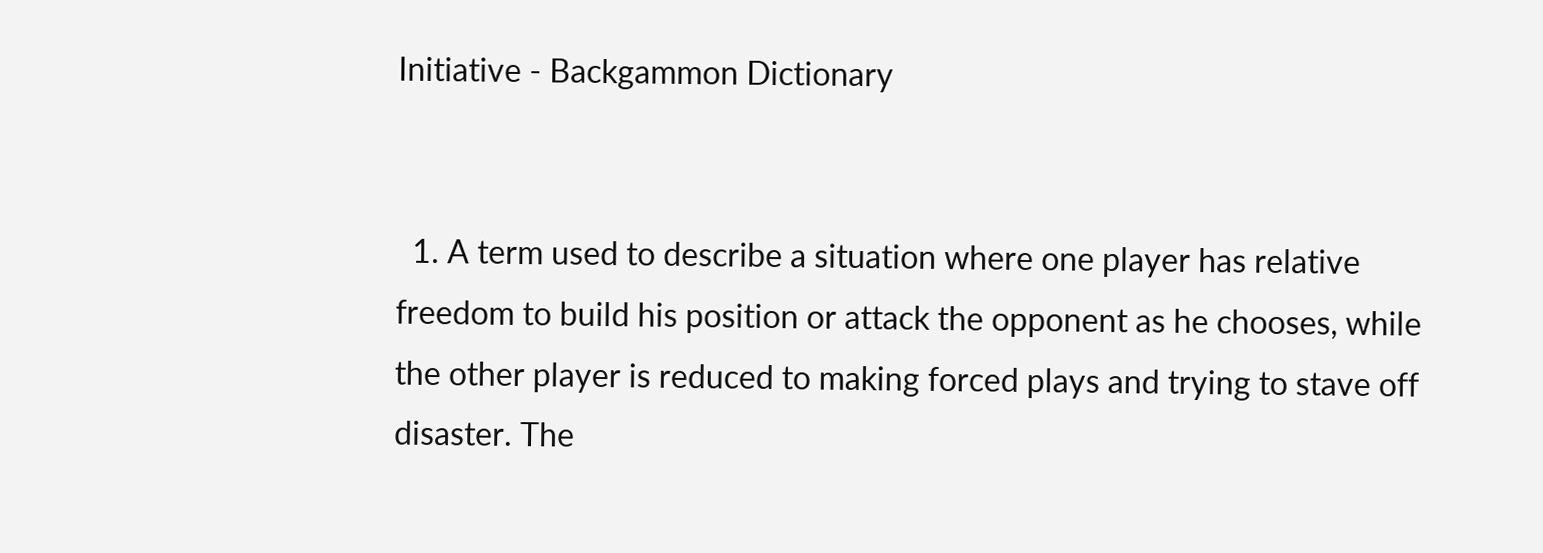Initiative - Backgammon Dictionary


  1. A term used to describe a situation where one player has relative freedom to build his position or attack the opponent as he chooses, while the other player is reduced to making forced plays and trying to stave off disaster. The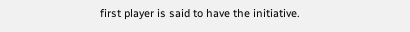first player is said to have the initiative.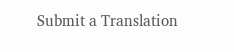Submit a Translation